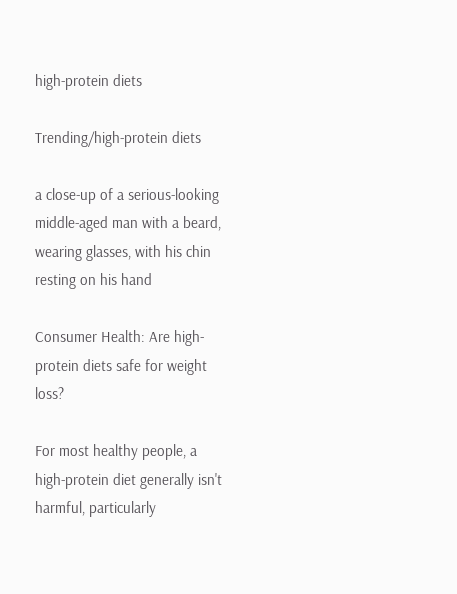high-protein diets

Trending/high-protein diets

a close-up of a serious-looking middle-aged man with a beard, wearing glasses, with his chin resting on his hand

Consumer Health: Are high-protein diets safe for weight loss?

For most healthy people, a high-protein diet generally isn't harmful, particularly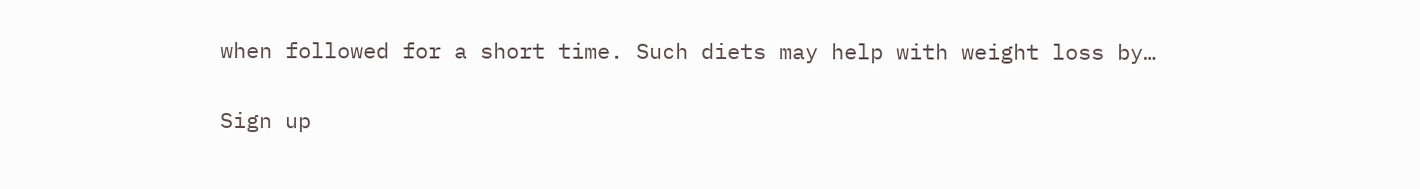when followed for a short time. Such diets may help with weight loss by…

Sign up